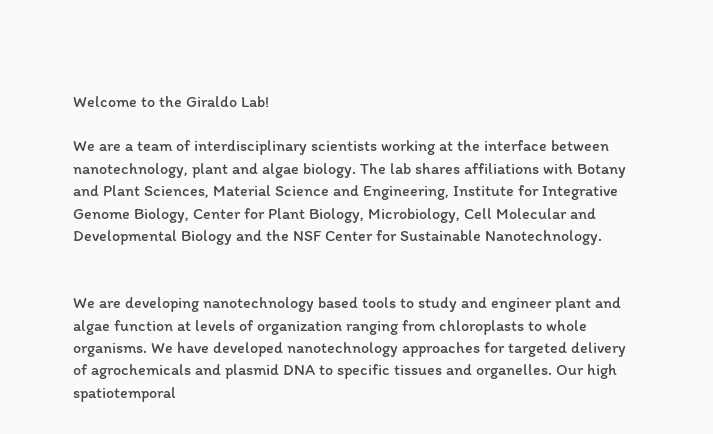Welcome to the Giraldo Lab!

We are a team of interdisciplinary scientists working at the interface between nanotechnology, plant and algae biology. The lab shares affiliations with Botany and Plant Sciences, Material Science and Engineering, Institute for Integrative Genome Biology, Center for Plant Biology, Microbiology, Cell Molecular and Developmental Biology and the NSF Center for Sustainable Nanotechnology.


We are developing nanotechnology based tools to study and engineer plant and algae function at levels of organization ranging from chloroplasts to whole organisms. We have developed nanotechnology approaches for targeted delivery of agrochemicals and plasmid DNA to specific tissues and organelles. Our high spatiotemporal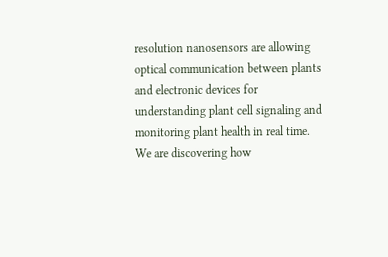resolution nanosensors are allowing optical communication between plants and electronic devices for understanding plant cell signaling and monitoring plant health in real time. We are discovering how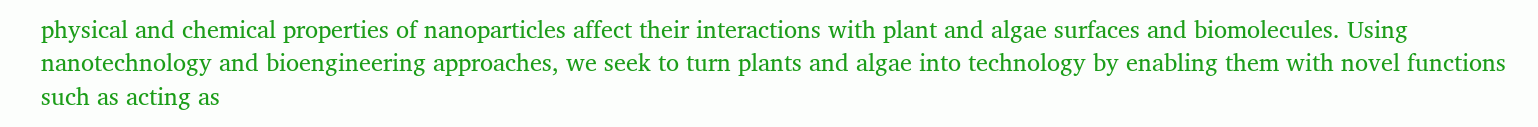physical and chemical properties of nanoparticles affect their interactions with plant and algae surfaces and biomolecules. Using nanotechnology and bioengineering approaches, we seek to turn plants and algae into technology by enabling them with novel functions such as acting as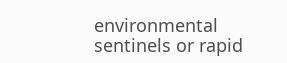environmental sentinels or rapid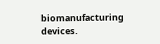biomanufacturing devices.